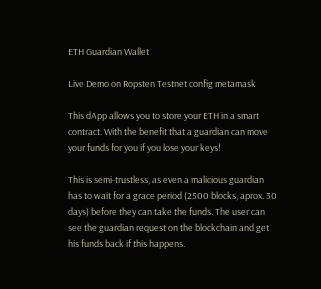ETH Guardian Wallet

Live Demo on Ropsten Testnet config metamask

This dApp allows you to store your ETH in a smart contract. With the benefit that a guardian can move your funds for you if you lose your keys!

This is semi-trustless, as even a malicious guardian has to wait for a grace period (2500 blocks, aprox. 30 days) before they can take the funds. The user can see the guardian request on the blockchain and get his funds back if this happens.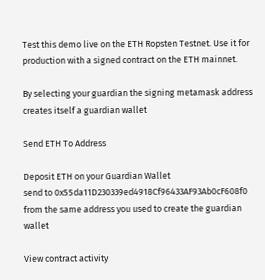Test this demo live on the ETH Ropsten Testnet. Use it for production with a signed contract on the ETH mainnet.

By selecting your guardian the signing metamask address creates itself a guardian wallet

Send ETH To Address

Deposit ETH on your Guardian Wallet
send to 0x55da11D230339ed4918Cf96433AF93Ab0cF608f0
from the same address you used to create the guardian wallet

View contract activity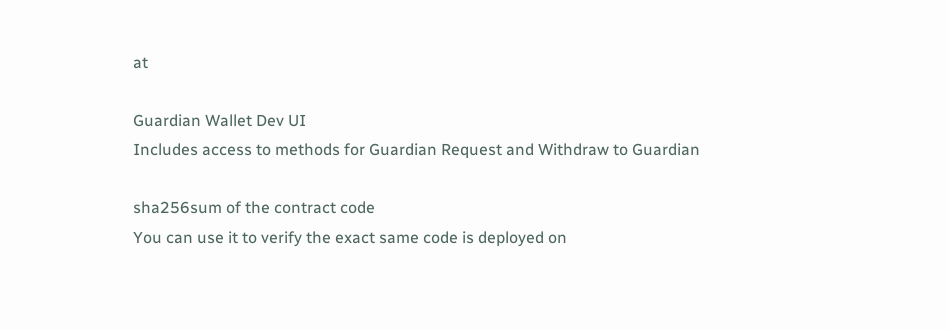at

Guardian Wallet Dev UI
Includes access to methods for Guardian Request and Withdraw to Guardian

sha256sum of the contract code
You can use it to verify the exact same code is deployed on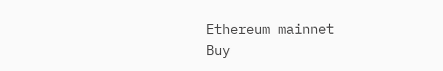Ethereum mainnet
Buy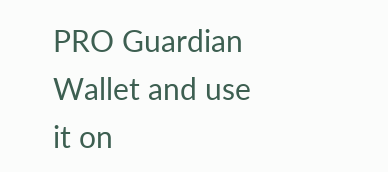PRO Guardian Wallet and use it on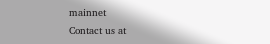mainnet
Contact us at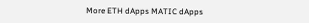More ETH dApps MATIC dApps